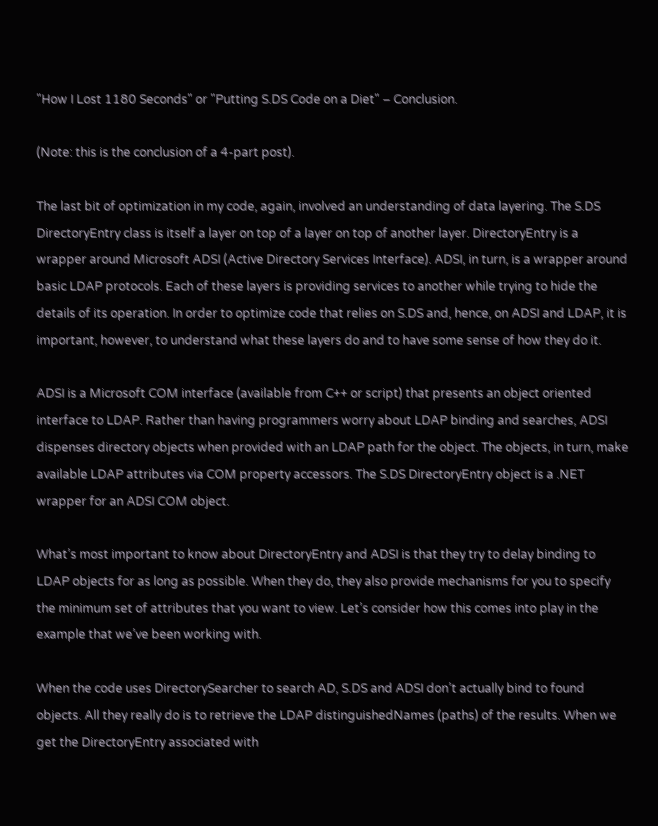"How I Lost 1180 Seconds" or "Putting S.DS Code on a Diet" – Conclusion.

(Note: this is the conclusion of a 4-part post).

The last bit of optimization in my code, again, involved an understanding of data layering. The S.DS DirectoryEntry class is itself a layer on top of a layer on top of another layer. DirectoryEntry is a wrapper around Microsoft ADSI (Active Directory Services Interface). ADSI, in turn, is a wrapper around basic LDAP protocols. Each of these layers is providing services to another while trying to hide the details of its operation. In order to optimize code that relies on S.DS and, hence, on ADSI and LDAP, it is important, however, to understand what these layers do and to have some sense of how they do it.

ADSI is a Microsoft COM interface (available from C++ or script) that presents an object oriented interface to LDAP. Rather than having programmers worry about LDAP binding and searches, ADSI dispenses directory objects when provided with an LDAP path for the object. The objects, in turn, make available LDAP attributes via COM property accessors. The S.DS DirectoryEntry object is a .NET wrapper for an ADSI COM object.

What’s most important to know about DirectoryEntry and ADSI is that they try to delay binding to LDAP objects for as long as possible. When they do, they also provide mechanisms for you to specify the minimum set of attributes that you want to view. Let’s consider how this comes into play in the example that we’ve been working with.

When the code uses DirectorySearcher to search AD, S.DS and ADSI don’t actually bind to found objects. All they really do is to retrieve the LDAP distinguishedNames (paths) of the results. When we get the DirectoryEntry associated with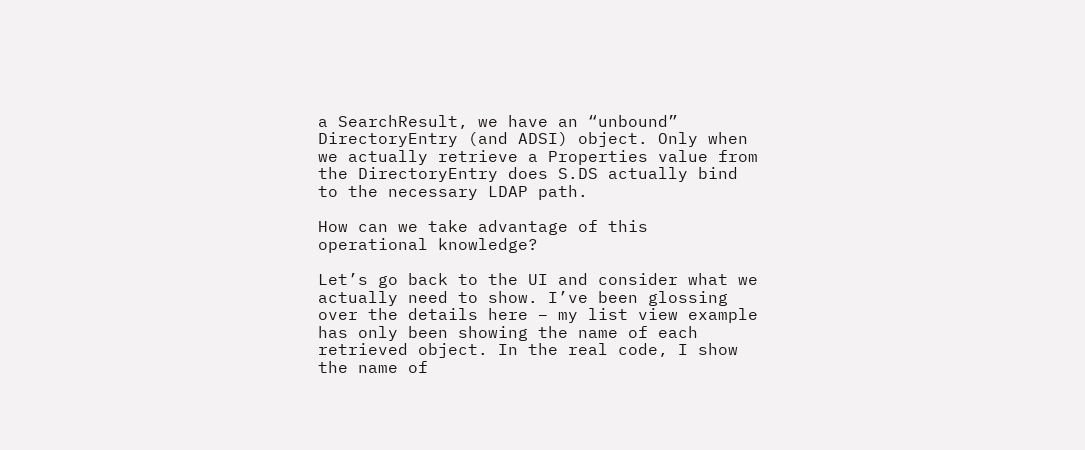a SearchResult, we have an “unbound” DirectoryEntry (and ADSI) object. Only when we actually retrieve a Properties value from the DirectoryEntry does S.DS actually bind to the necessary LDAP path.

How can we take advantage of this operational knowledge?

Let’s go back to the UI and consider what we actually need to show. I’ve been glossing over the details here – my list view example has only been showing the name of each retrieved object. In the real code, I show the name of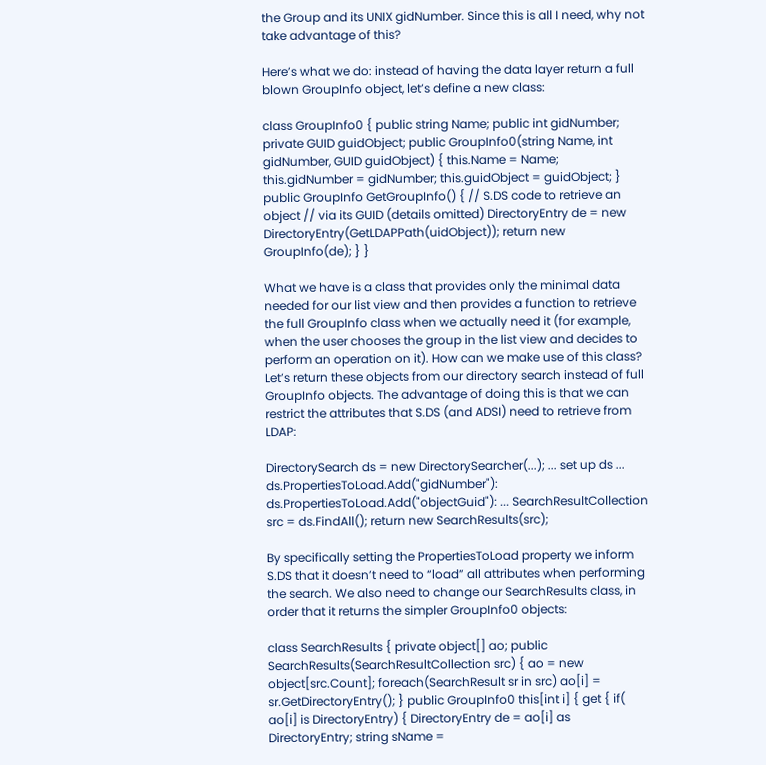the Group and its UNIX gidNumber. Since this is all I need, why not take advantage of this?

Here’s what we do: instead of having the data layer return a full blown GroupInfo object, let’s define a new class:

class GroupInfo0 { public string Name; public int gidNumber; private GUID guidObject; public GroupInfo0(string Name, int gidNumber, GUID guidObject) { this.Name = Name; this.gidNumber = gidNumber; this.guidObject = guidObject; } public GroupInfo GetGroupInfo() { // S.DS code to retrieve an object // via its GUID (details omitted) DirectoryEntry de = new DirectoryEntry(GetLDAPPath(uidObject)); return new GroupInfo(de); } }

What we have is a class that provides only the minimal data needed for our list view and then provides a function to retrieve the full GroupInfo class when we actually need it (for example, when the user chooses the group in the list view and decides to perform an operation on it). How can we make use of this class? Let’s return these objects from our directory search instead of full GroupInfo objects. The advantage of doing this is that we can restrict the attributes that S.DS (and ADSI) need to retrieve from LDAP:

DirectorySearch ds = new DirectorySearcher(...); ... set up ds ... ds.PropertiesToLoad.Add("gidNumber"): ds.PropertiesToLoad.Add("objectGuid"): ... SearchResultCollection src = ds.FindAll(); return new SearchResults(src);

By specifically setting the PropertiesToLoad property we inform S.DS that it doesn’t need to “load” all attributes when performing the search. We also need to change our SearchResults class, in order that it returns the simpler GroupInfo0 objects:

class SearchResults { private object[] ao; public SearchResults(SearchResultCollection src) { ao = new object[src.Count]; foreach(SearchResult sr in src) ao[i] = sr.GetDirectoryEntry(); } public GroupInfo0 this[int i] { get { if( ao[i] is DirectoryEntry) { DirectoryEntry de = ao[i] as DirectoryEntry; string sName =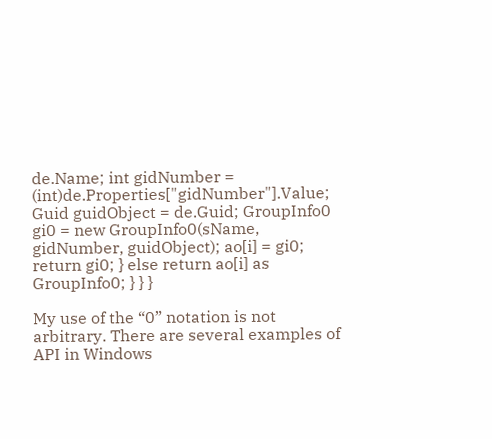de.Name; int gidNumber = (int)de.Properties["gidNumber"].Value; Guid guidObject = de.Guid; GroupInfo0 gi0 = new GroupInfo0(sName, gidNumber, guidObject); ao[i] = gi0; return gi0; } else return ao[i] as GroupInfo0; } } }

My use of the “0” notation is not arbitrary. There are several examples of API in Windows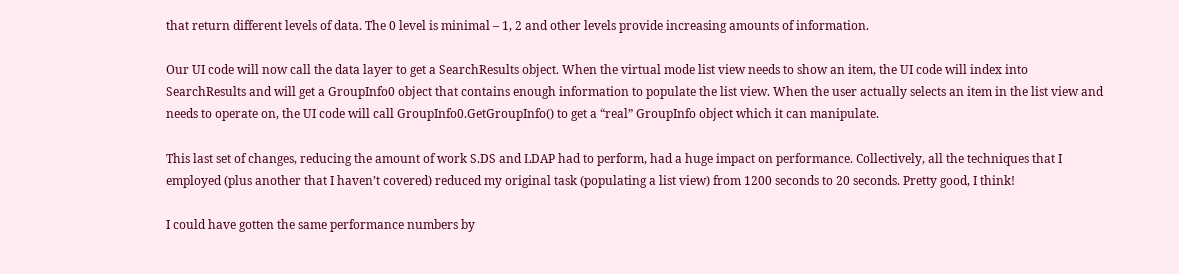that return different levels of data. The 0 level is minimal – 1, 2 and other levels provide increasing amounts of information.

Our UI code will now call the data layer to get a SearchResults object. When the virtual mode list view needs to show an item, the UI code will index into SearchResults and will get a GroupInfo0 object that contains enough information to populate the list view. When the user actually selects an item in the list view and needs to operate on, the UI code will call GroupInfo0.GetGroupInfo() to get a “real” GroupInfo object which it can manipulate.

This last set of changes, reducing the amount of work S.DS and LDAP had to perform, had a huge impact on performance. Collectively, all the techniques that I employed (plus another that I haven’t covered) reduced my original task (populating a list view) from 1200 seconds to 20 seconds. Pretty good, I think!

I could have gotten the same performance numbers by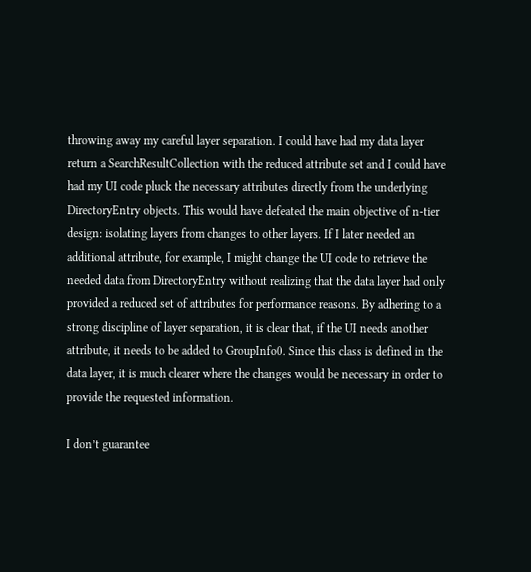throwing away my careful layer separation. I could have had my data layer return a SearchResultCollection with the reduced attribute set and I could have had my UI code pluck the necessary attributes directly from the underlying DirectoryEntry objects. This would have defeated the main objective of n-tier design: isolating layers from changes to other layers. If I later needed an additional attribute, for example, I might change the UI code to retrieve the needed data from DirectoryEntry without realizing that the data layer had only provided a reduced set of attributes for performance reasons. By adhering to a strong discipline of layer separation, it is clear that, if the UI needs another attribute, it needs to be added to GroupInfo0. Since this class is defined in the data layer, it is much clearer where the changes would be necessary in order to provide the requested information.

I don’t guarantee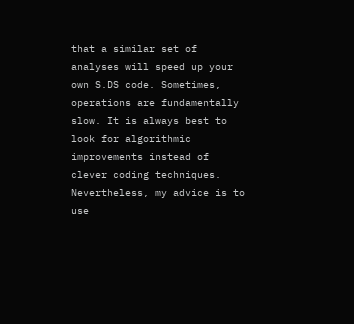that a similar set of analyses will speed up your own S.DS code. Sometimes, operations are fundamentally slow. It is always best to look for algorithmic improvements instead of clever coding techniques. Nevertheless, my advice is to use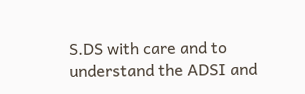S.DS with care and to understand the ADSI and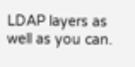LDAP layers as well as you can.